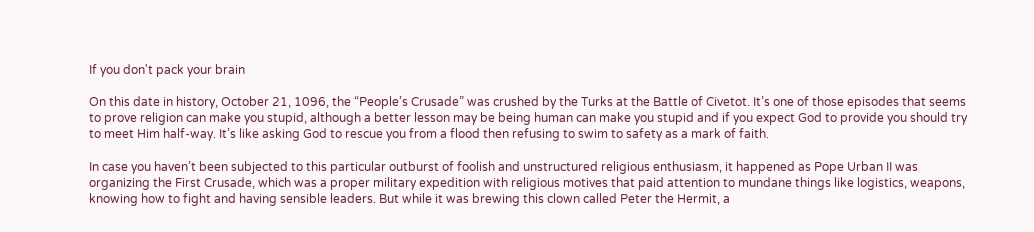If you don't pack your brain

On this date in history, October 21, 1096, the “People’s Crusade” was crushed by the Turks at the Battle of Civetot. It’s one of those episodes that seems to prove religion can make you stupid, although a better lesson may be being human can make you stupid and if you expect God to provide you should try to meet Him half-way. It’s like asking God to rescue you from a flood then refusing to swim to safety as a mark of faith.

In case you haven’t been subjected to this particular outburst of foolish and unstructured religious enthusiasm, it happened as Pope Urban II was organizing the First Crusade, which was a proper military expedition with religious motives that paid attention to mundane things like logistics, weapons, knowing how to fight and having sensible leaders. But while it was brewing this clown called Peter the Hermit, a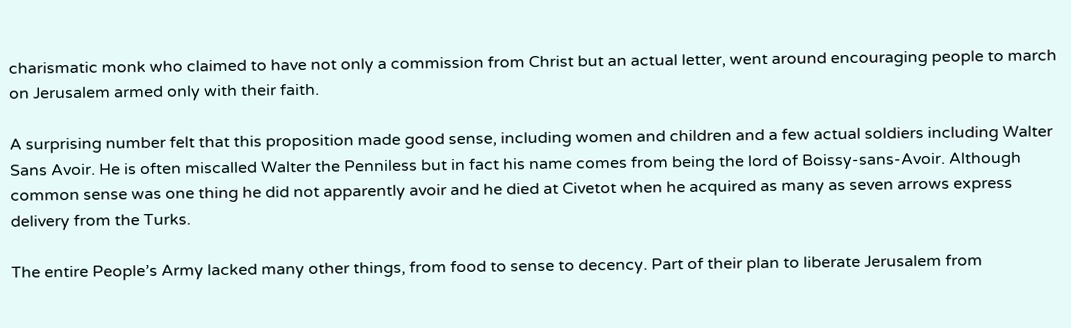charismatic monk who claimed to have not only a commission from Christ but an actual letter, went around encouraging people to march on Jerusalem armed only with their faith.

A surprising number felt that this proposition made good sense, including women and children and a few actual soldiers including Walter Sans Avoir. He is often miscalled Walter the Penniless but in fact his name comes from being the lord of Boissy-sans-Avoir. Although common sense was one thing he did not apparently avoir and he died at Civetot when he acquired as many as seven arrows express delivery from the Turks.

The entire People’s Army lacked many other things, from food to sense to decency. Part of their plan to liberate Jerusalem from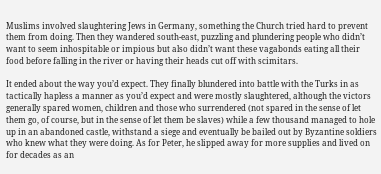Muslims involved slaughtering Jews in Germany, something the Church tried hard to prevent them from doing. Then they wandered south-east, puzzling and plundering people who didn’t want to seem inhospitable or impious but also didn’t want these vagabonds eating all their food before falling in the river or having their heads cut off with scimitars.

It ended about the way you’d expect. They finally blundered into battle with the Turks in as tactically hapless a manner as you’d expect and were mostly slaughtered, although the victors generally spared women, children and those who surrendered (not spared in the sense of let them go, of course, but in the sense of let them be slaves) while a few thousand managed to hole up in an abandoned castle, withstand a siege and eventually be bailed out by Byzantine soldiers who knew what they were doing. As for Peter, he slipped away for more supplies and lived on for decades as an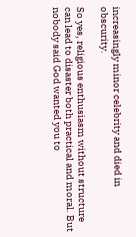increasingly minor celebrity and died in obscurity.

So yes, religious enthusiasm without structure can lead to disaster both practical and moral. But nobody said God wanted you to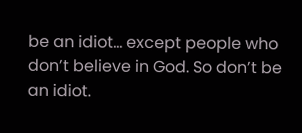be an idiot… except people who don’t believe in God. So don’t be an idiot.